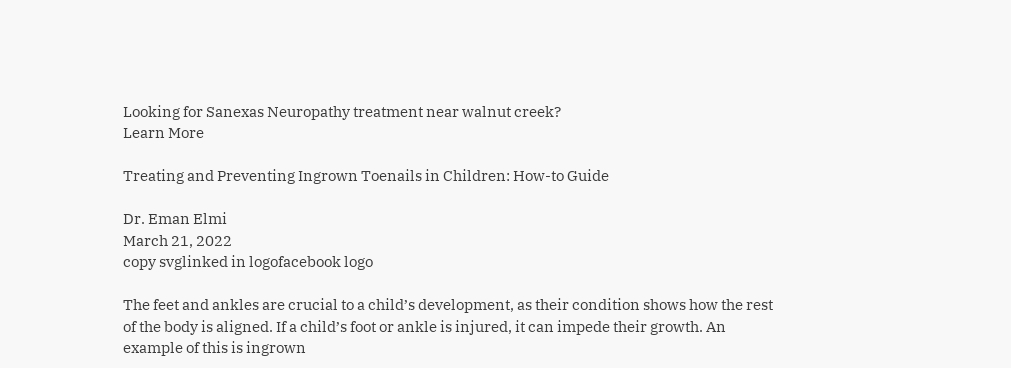Looking for Sanexas Neuropathy treatment near walnut creek?
Learn More

Treating and Preventing Ingrown Toenails in Children: How-to Guide

Dr. Eman Elmi
March 21, 2022
copy svglinked in logofacebook logo

The feet and ankles are crucial to a child’s development, as their condition shows how the rest of the body is aligned. If a child’s foot or ankle is injured, it can impede their growth. An example of this is ingrown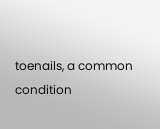toenails, a common condition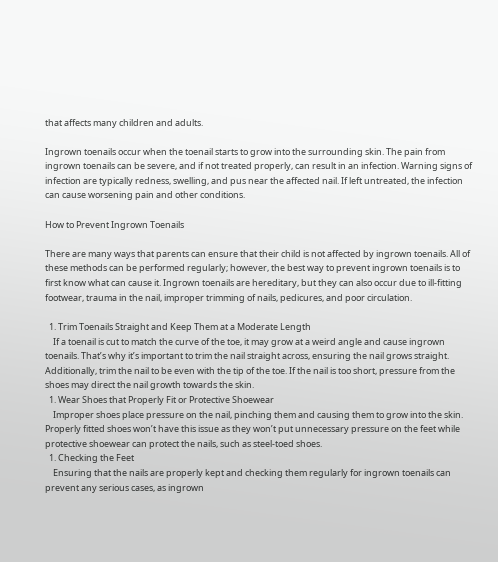that affects many children and adults.

Ingrown toenails occur when the toenail starts to grow into the surrounding skin. The pain from ingrown toenails can be severe, and if not treated properly, can result in an infection. Warning signs of infection are typically redness, swelling, and pus near the affected nail. If left untreated, the infection can cause worsening pain and other conditions.

How to Prevent Ingrown Toenails

There are many ways that parents can ensure that their child is not affected by ingrown toenails. All of these methods can be performed regularly; however, the best way to prevent ingrown toenails is to first know what can cause it. Ingrown toenails are hereditary, but they can also occur due to ill-fitting footwear, trauma in the nail, improper trimming of nails, pedicures, and poor circulation.

  1. Trim Toenails Straight and Keep Them at a Moderate Length
    If a toenail is cut to match the curve of the toe, it may grow at a weird angle and cause ingrown toenails. That’s why it’s important to trim the nail straight across, ensuring the nail grows straight. Additionally, trim the nail to be even with the tip of the toe. If the nail is too short, pressure from the shoes may direct the nail growth towards the skin.
  1. Wear Shoes that Properly Fit or Protective Shoewear
    Improper shoes place pressure on the nail, pinching them and causing them to grow into the skin. Properly fitted shoes won’t have this issue as they won’t put unnecessary pressure on the feet while protective shoewear can protect the nails, such as steel-toed shoes.
  1. Checking the Feet
    Ensuring that the nails are properly kept and checking them regularly for ingrown toenails can prevent any serious cases, as ingrown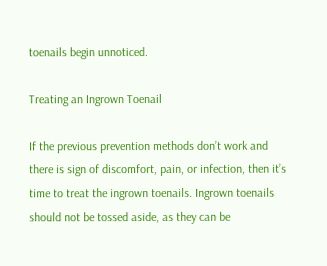toenails begin unnoticed.

Treating an Ingrown Toenail

If the previous prevention methods don’t work and there is sign of discomfort, pain, or infection, then it’s time to treat the ingrown toenails. Ingrown toenails should not be tossed aside, as they can be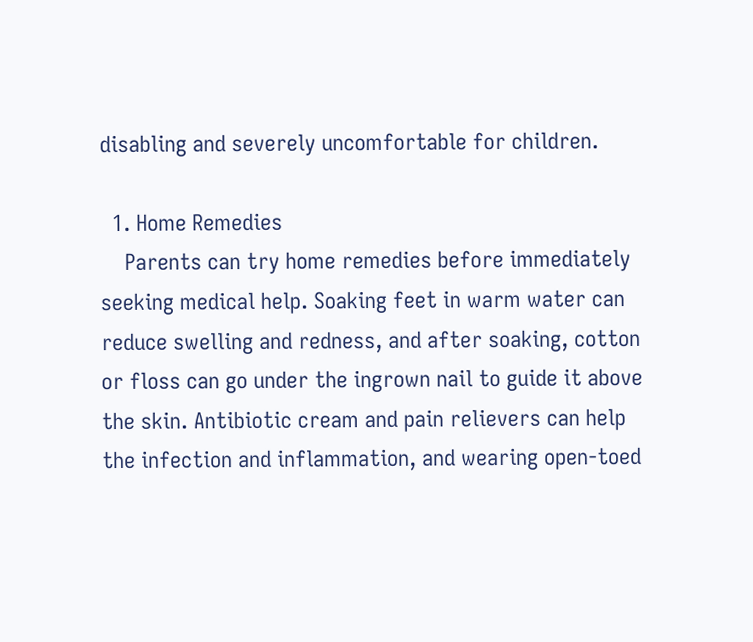disabling and severely uncomfortable for children.

  1. Home Remedies
    Parents can try home remedies before immediately seeking medical help. Soaking feet in warm water can reduce swelling and redness, and after soaking, cotton or floss can go under the ingrown nail to guide it above the skin. Antibiotic cream and pain relievers can help the infection and inflammation, and wearing open-toed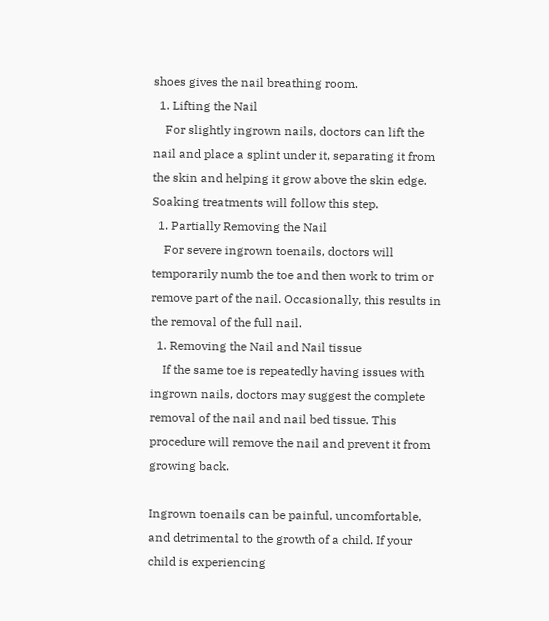shoes gives the nail breathing room.
  1. Lifting the Nail
    For slightly ingrown nails, doctors can lift the nail and place a splint under it, separating it from the skin and helping it grow above the skin edge. Soaking treatments will follow this step.
  1. Partially Removing the Nail
    For severe ingrown toenails, doctors will temporarily numb the toe and then work to trim or remove part of the nail. Occasionally, this results in the removal of the full nail.
  1. Removing the Nail and Nail tissue
    If the same toe is repeatedly having issues with ingrown nails, doctors may suggest the complete removal of the nail and nail bed tissue. This procedure will remove the nail and prevent it from growing back.

Ingrown toenails can be painful, uncomfortable, and detrimental to the growth of a child. If your child is experiencing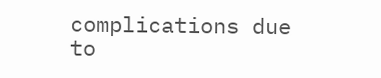complications due to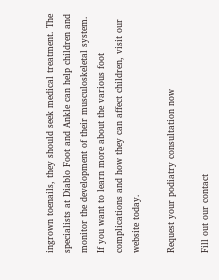ingrown toenails, they should seek medical treatment. The specialists at Diablo Foot and Ankle can help children and monitor the development of their musculoskeletal system. If you want to learn more about the various foot complications and how they can affect children, visit our website today.

Request your podiatry consultation now

Fill out our contact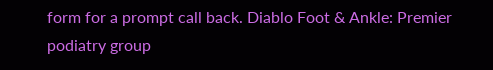form for a prompt call back. Diablo Foot & Ankle: Premier podiatry group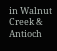in Walnut Creek & Antioch